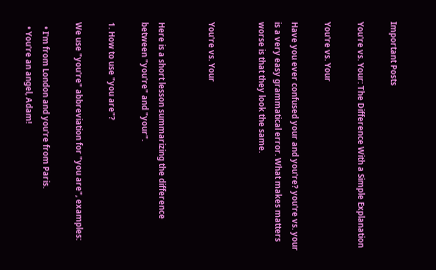Important Posts

You're vs. Your: The Difference With a Simple Explanation

You're vs. Your

Have you ever confused your and you're? you're vs. your is a very easy grammatical error. What makes matters worse is that they look the same.


You're vs. Your


Here is a short lesson summarizing the difference between "you're" and "your".

1. How to use "you are"?

We use "you're" abbreviation for "you are", examples:

  • I'm from London and you're from Paris.
  • You're an angel, Adam!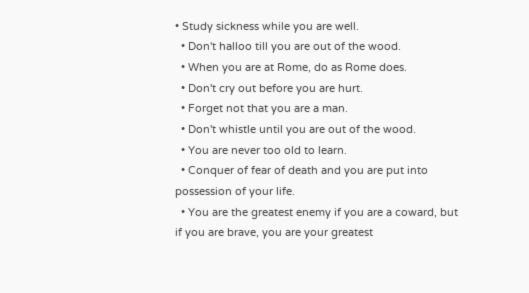• Study sickness while you are well.
  • Don't halloo till you are out of the wood.
  • When you are at Rome, do as Rome does.
  • Don't cry out before you are hurt.
  • Forget not that you are a man.
  • Don't whistle until you are out of the wood.
  • You are never too old to learn.
  • Conquer of fear of death and you are put into possession of your life.
  • You are the greatest enemy if you are a coward, but if you are brave, you are your greatest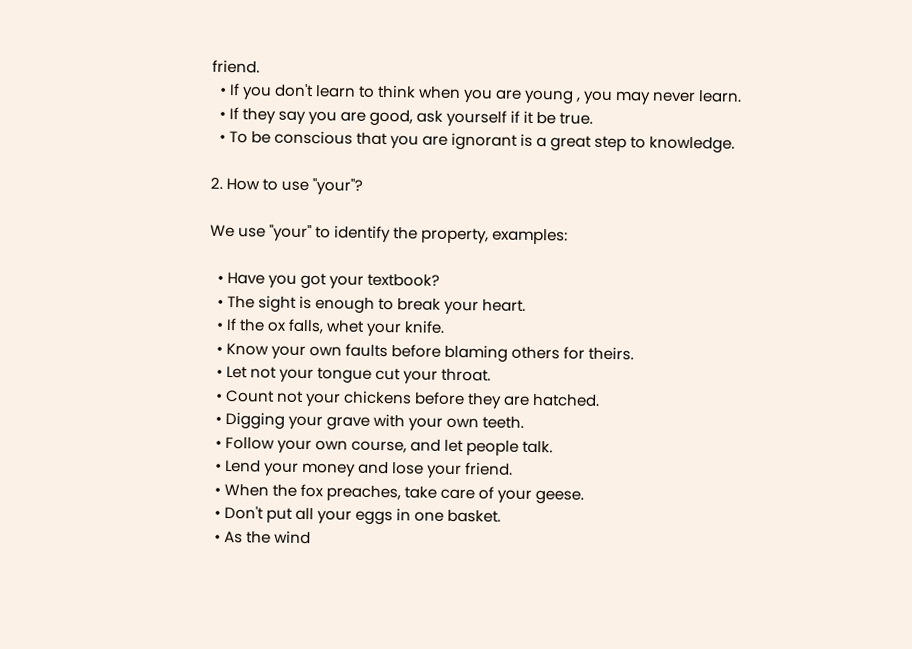friend.
  • If you don't learn to think when you are young , you may never learn.
  • If they say you are good, ask yourself if it be true.
  • To be conscious that you are ignorant is a great step to knowledge.

2. How to use "your"?

We use "your" to identify the property, examples:

  • Have you got your textbook?
  • The sight is enough to break your heart.
  • If the ox falls, whet your knife.
  • Know your own faults before blaming others for theirs.
  • Let not your tongue cut your throat.
  • Count not your chickens before they are hatched.
  • Digging your grave with your own teeth.
  • Follow your own course, and let people talk.
  • Lend your money and lose your friend.
  • When the fox preaches, take care of your geese.
  • Don't put all your eggs in one basket.
  • As the wind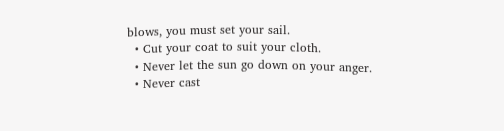blows, you must set your sail.
  • Cut your coat to suit your cloth.
  • Never let the sun go down on your anger.
  • Never cast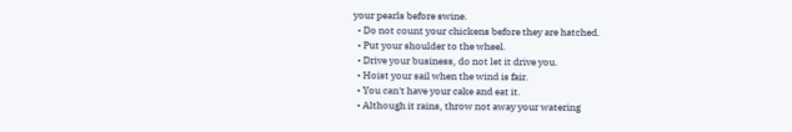your pearls before swine.
  • Do not count your chickens before they are hatched.
  • Put your shoulder to the wheel.
  • Drive your business, do not let it drive you.
  • Hoist your sail when the wind is fair.
  • You can't have your cake and eat it.
  • Although it rains, throw not away your watering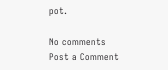pot.

No comments
Post a Comment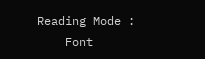Reading Mode :
    Font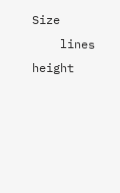Size
    lines height